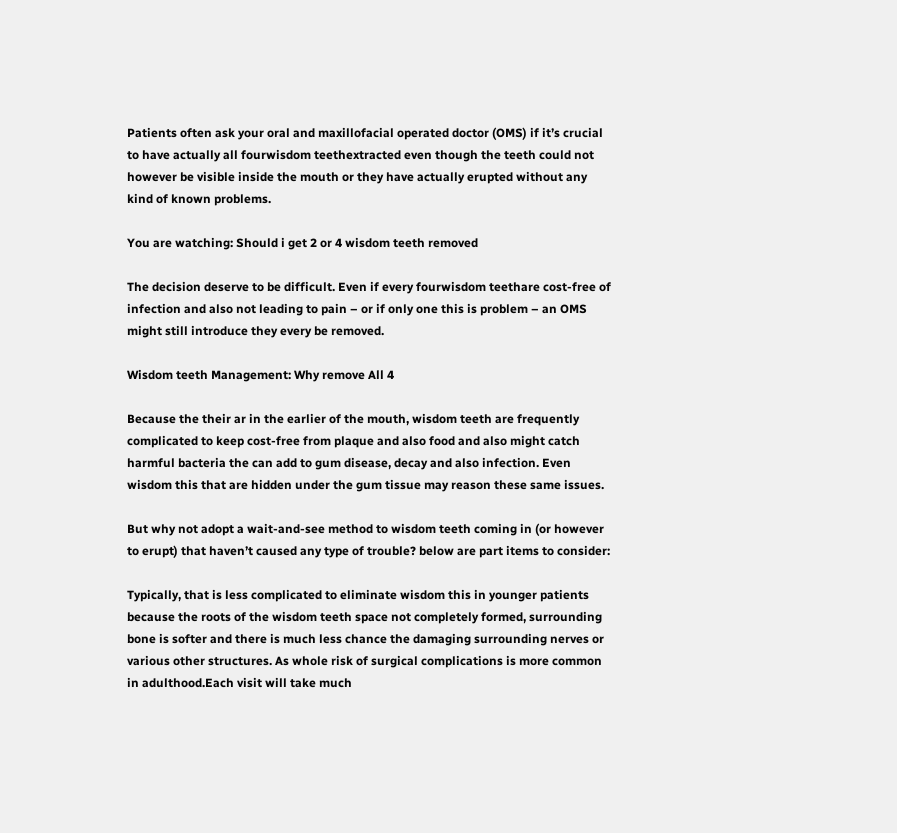Patients often ask your oral and maxillofacial operated doctor (OMS) if it’s crucial to have actually all fourwisdom teethextracted even though the teeth could not however be visible inside the mouth or they have actually erupted without any kind of known problems.

You are watching: Should i get 2 or 4 wisdom teeth removed

The decision deserve to be difficult. Even if every fourwisdom teethare cost-free of infection and also not leading to pain – or if only one this is problem – an OMS might still introduce they every be removed.

Wisdom teeth Management: Why remove All 4

Because the their ar in the earlier of the mouth, wisdom teeth are frequently complicated to keep cost-free from plaque and also food and also might catch harmful bacteria the can add to gum disease, decay and also infection. Even wisdom this that are hidden under the gum tissue may reason these same issues.

But why not adopt a wait-and-see method to wisdom teeth coming in (or however to erupt) that haven’t caused any type of trouble? below are part items to consider:

Typically, that is less complicated to eliminate wisdom this in younger patients because the roots of the wisdom teeth space not completely formed, surrounding bone is softer and there is much less chance the damaging surrounding nerves or various other structures. As whole risk of surgical complications is more common in adulthood.Each visit will take much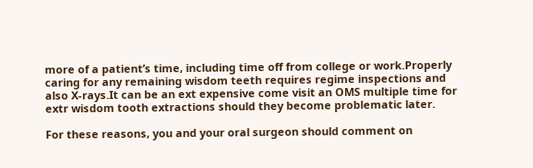more of a patient’s time, including time off from college or work.Properly caring for any remaining wisdom teeth requires regime inspections and also X-rays.It can be an ext expensive come visit an OMS multiple time for extr wisdom tooth extractions should they become problematic later.

For these reasons, you and your oral surgeon should comment on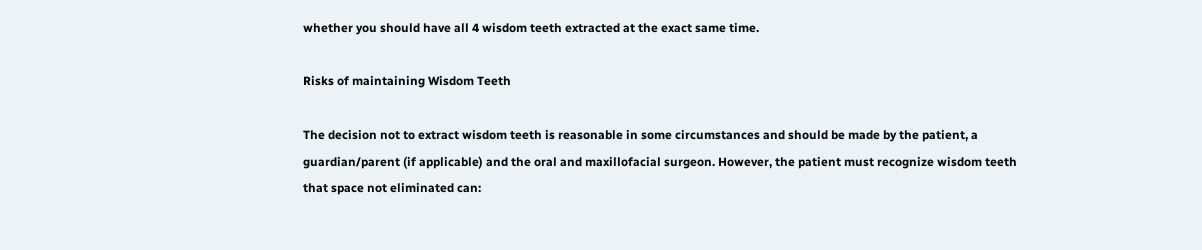whether you should have all 4 wisdom teeth extracted at the exact same time.

Risks of maintaining Wisdom Teeth

The decision not to extract wisdom teeth is reasonable in some circumstances and should be made by the patient, a guardian/parent (if applicable) and the oral and maxillofacial surgeon. However, the patient must recognize wisdom teeth that space not eliminated can: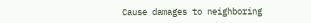Cause damages to neighboring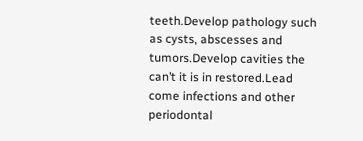teeth.Develop pathology such as cysts, abscesses and tumors.Develop cavities the can’t it is in restored.Lead come infections and other periodontal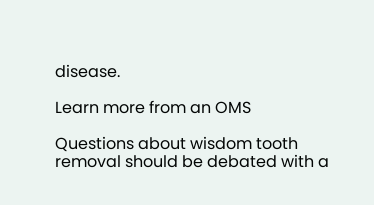disease.

Learn more from an OMS

Questions about wisdom tooth removal should be debated with a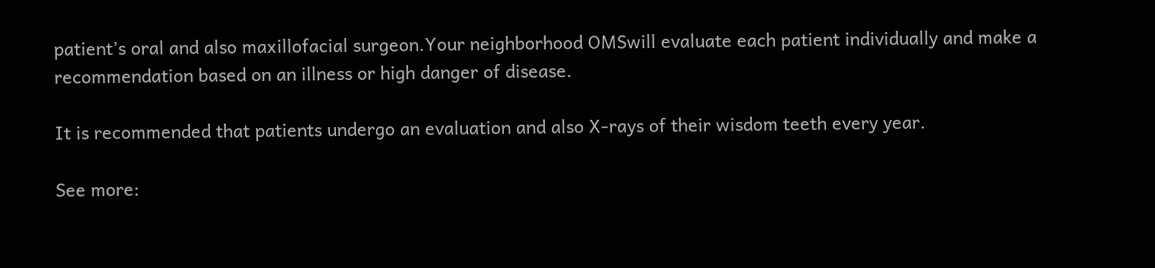patient’s oral and also maxillofacial surgeon.Your neighborhood OMSwill evaluate each patient individually and make a recommendation based on an illness or high danger of disease.

It is recommended that patients undergo an evaluation and also X-rays of their wisdom teeth every year.

See more: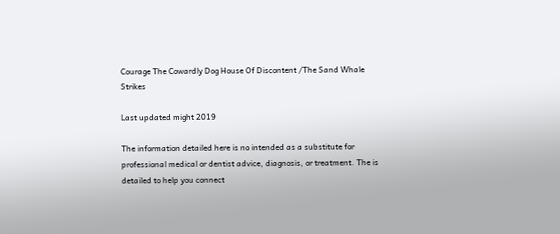Courage The Cowardly Dog House Of Discontent /The Sand Whale Strikes

Last updated might 2019

The information detailed here is no intended as a substitute for professional medical or dentist advice, diagnosis, or treatment. The is detailed to help you connect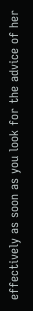effectively as soon as you look for the advice of her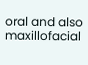oral and also maxillofacial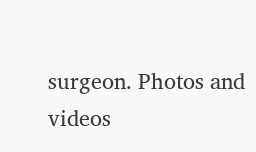surgeon. Photos and videos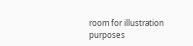room for illustration purposes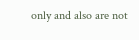only and also are not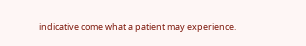indicative come what a patient may experience.